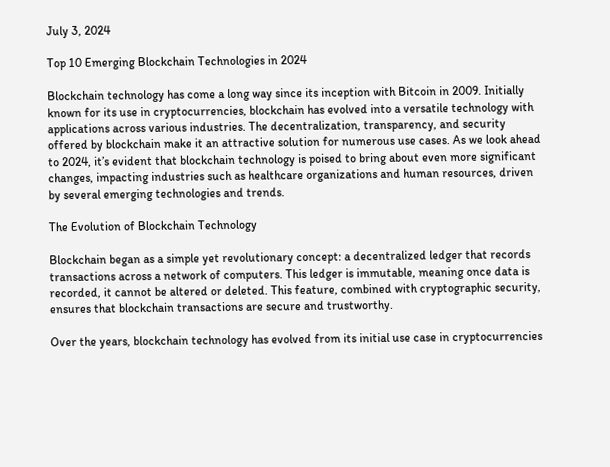July 3, 2024

Top 10 Emerging Blockchain Technologies in 2024

Blockchain technology has come a long way since its inception with Bitcoin in 2009. Initially known for its use in cryptocurrencies, blockchain has evolved into a versatile technology with applications across various industries. The decentralization, transparency, and security offered by blockchain make it an attractive solution for numerous use cases. As we look ahead to 2024, it’s evident that blockchain technology is poised to bring about even more significant changes, impacting industries such as healthcare organizations and human resources, driven by several emerging technologies and trends.

The Evolution of Blockchain Technology

Blockchain began as a simple yet revolutionary concept: a decentralized ledger that records transactions across a network of computers. This ledger is immutable, meaning once data is recorded, it cannot be altered or deleted. This feature, combined with cryptographic security, ensures that blockchain transactions are secure and trustworthy.

Over the years, blockchain technology has evolved from its initial use case in cryptocurrencies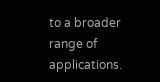to a broader range of applications.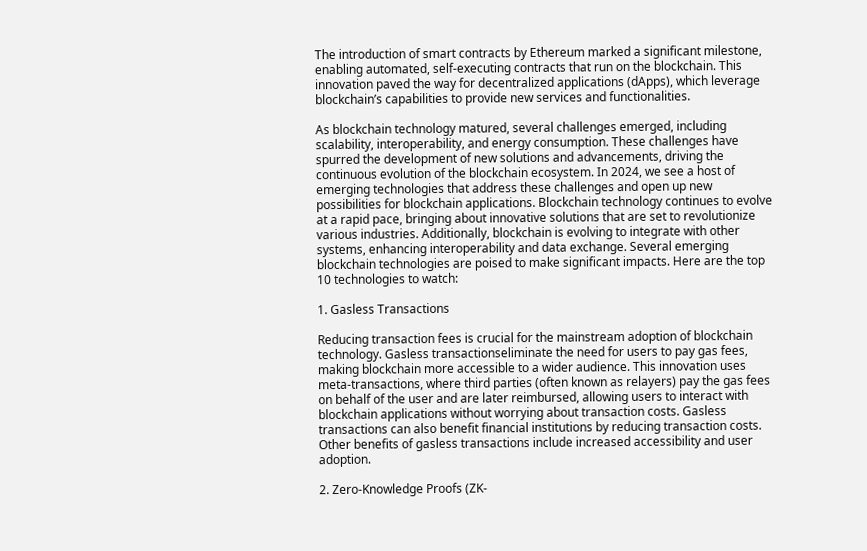The introduction of smart contracts by Ethereum marked a significant milestone, enabling automated, self-executing contracts that run on the blockchain. This innovation paved the way for decentralized applications (dApps), which leverage blockchain’s capabilities to provide new services and functionalities.

As blockchain technology matured, several challenges emerged, including scalability, interoperability, and energy consumption. These challenges have spurred the development of new solutions and advancements, driving the continuous evolution of the blockchain ecosystem. In 2024, we see a host of emerging technologies that address these challenges and open up new possibilities for blockchain applications. Blockchain technology continues to evolve at a rapid pace, bringing about innovative solutions that are set to revolutionize various industries. Additionally, blockchain is evolving to integrate with other systems, enhancing interoperability and data exchange. Several emerging blockchain technologies are poised to make significant impacts. Here are the top 10 technologies to watch:

1. Gasless Transactions

Reducing transaction fees is crucial for the mainstream adoption of blockchain technology. Gasless transactionseliminate the need for users to pay gas fees, making blockchain more accessible to a wider audience. This innovation uses meta-transactions, where third parties (often known as relayers) pay the gas fees on behalf of the user and are later reimbursed, allowing users to interact with blockchain applications without worrying about transaction costs. Gasless transactions can also benefit financial institutions by reducing transaction costs. Other benefits of gasless transactions include increased accessibility and user adoption.

2. Zero-Knowledge Proofs (ZK-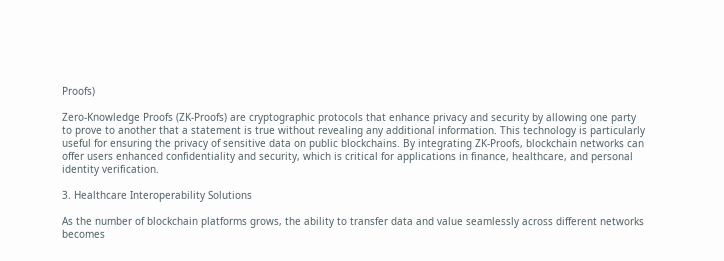Proofs)

Zero-Knowledge Proofs (ZK-Proofs) are cryptographic protocols that enhance privacy and security by allowing one party to prove to another that a statement is true without revealing any additional information. This technology is particularly useful for ensuring the privacy of sensitive data on public blockchains. By integrating ZK-Proofs, blockchain networks can offer users enhanced confidentiality and security, which is critical for applications in finance, healthcare, and personal identity verification.

3. Healthcare Interoperability Solutions

As the number of blockchain platforms grows, the ability to transfer data and value seamlessly across different networks becomes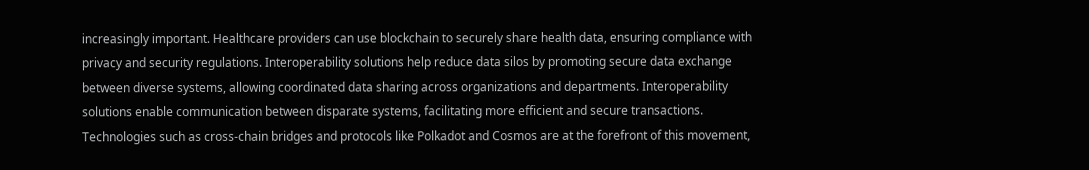increasingly important. Healthcare providers can use blockchain to securely share health data, ensuring compliance with privacy and security regulations. Interoperability solutions help reduce data silos by promoting secure data exchange between diverse systems, allowing coordinated data sharing across organizations and departments. Interoperability solutions enable communication between disparate systems, facilitating more efficient and secure transactions. Technologies such as cross-chain bridges and protocols like Polkadot and Cosmos are at the forefront of this movement,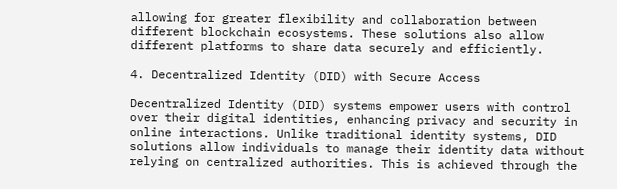allowing for greater flexibility and collaboration between different blockchain ecosystems. These solutions also allow different platforms to share data securely and efficiently.

4. Decentralized Identity (DID) with Secure Access

Decentralized Identity (DID) systems empower users with control over their digital identities, enhancing privacy and security in online interactions. Unlike traditional identity systems, DID solutions allow individuals to manage their identity data without relying on centralized authorities. This is achieved through the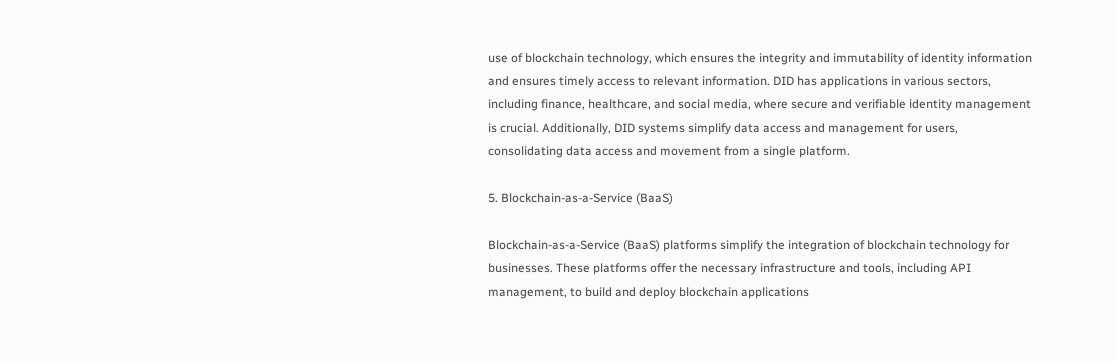use of blockchain technology, which ensures the integrity and immutability of identity information and ensures timely access to relevant information. DID has applications in various sectors, including finance, healthcare, and social media, where secure and verifiable identity management is crucial. Additionally, DID systems simplify data access and management for users, consolidating data access and movement from a single platform.

5. Blockchain-as-a-Service (BaaS)

Blockchain-as-a-Service (BaaS) platforms simplify the integration of blockchain technology for businesses. These platforms offer the necessary infrastructure and tools, including API management, to build and deploy blockchain applications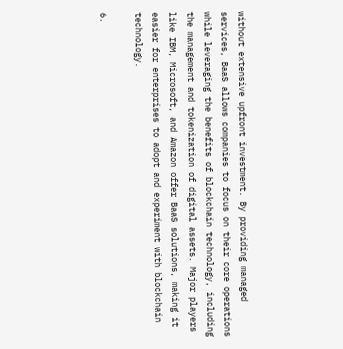without extensive upfront investment. By providing managed services, BaaS allows companies to focus on their core operations while leveraging the benefits of blockchain technology, including the management and tokenization of digital assets. Major players like IBM, Microsoft, and Amazon offer BaaS solutions, making it easier for enterprises to adopt and experiment with blockchain technology.

6.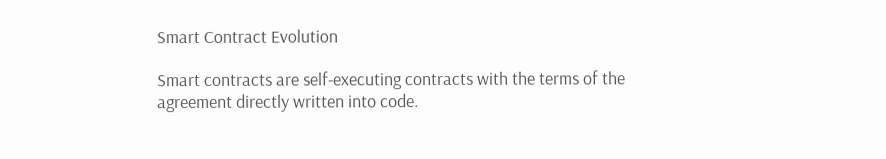Smart Contract Evolution

Smart contracts are self-executing contracts with the terms of the agreement directly written into code.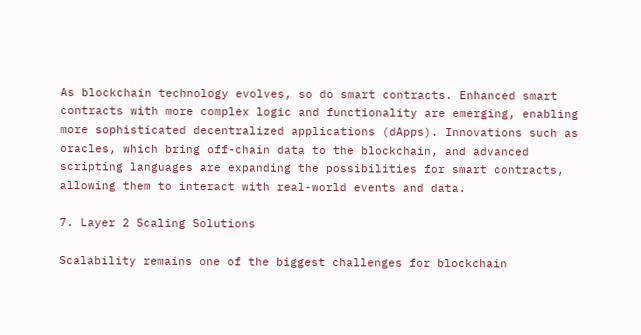As blockchain technology evolves, so do smart contracts. Enhanced smart contracts with more complex logic and functionality are emerging, enabling more sophisticated decentralized applications (dApps). Innovations such as oracles, which bring off-chain data to the blockchain, and advanced scripting languages are expanding the possibilities for smart contracts, allowing them to interact with real-world events and data.

7. Layer 2 Scaling Solutions

Scalability remains one of the biggest challenges for blockchain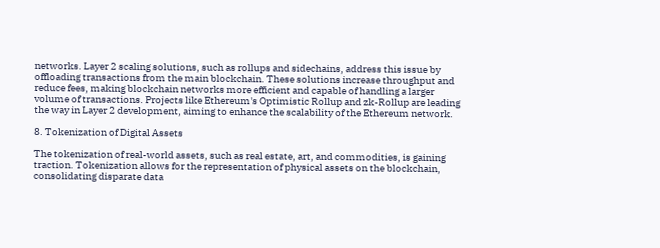networks. Layer 2 scaling solutions, such as rollups and sidechains, address this issue by offloading transactions from the main blockchain. These solutions increase throughput and reduce fees, making blockchain networks more efficient and capable of handling a larger volume of transactions. Projects like Ethereum's Optimistic Rollup and zk-Rollup are leading the way in Layer 2 development, aiming to enhance the scalability of the Ethereum network.

8. Tokenization of Digital Assets

The tokenization of real-world assets, such as real estate, art, and commodities, is gaining traction. Tokenization allows for the representation of physical assets on the blockchain, consolidating disparate data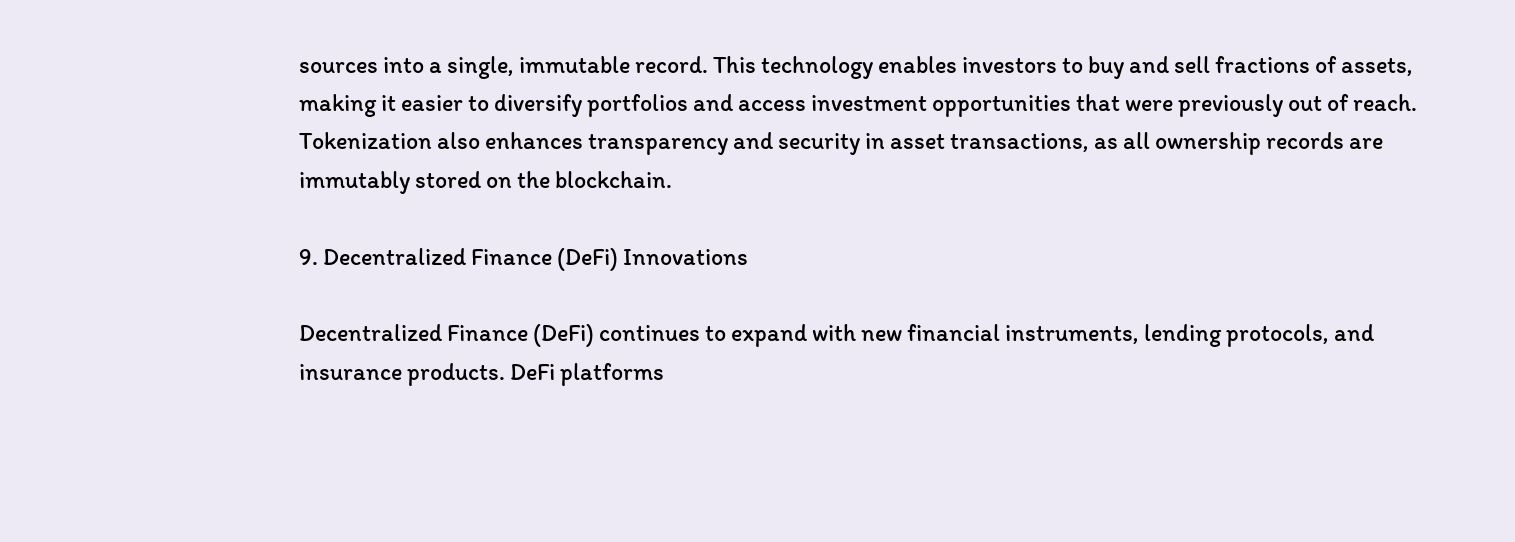sources into a single, immutable record. This technology enables investors to buy and sell fractions of assets, making it easier to diversify portfolios and access investment opportunities that were previously out of reach. Tokenization also enhances transparency and security in asset transactions, as all ownership records are immutably stored on the blockchain.

9. Decentralized Finance (DeFi) Innovations

Decentralized Finance (DeFi) continues to expand with new financial instruments, lending protocols, and insurance products. DeFi platforms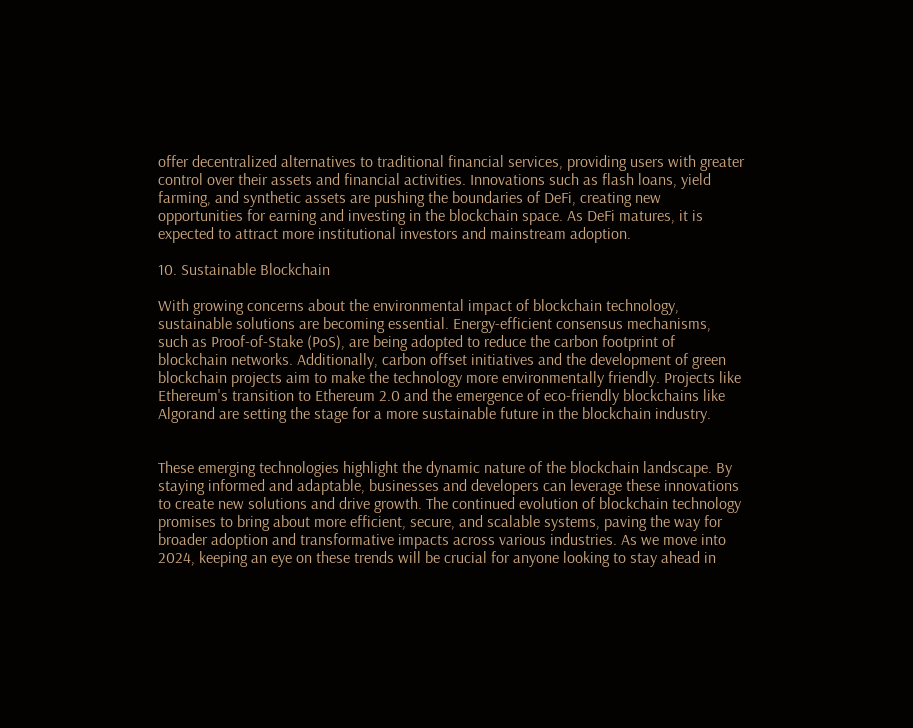offer decentralized alternatives to traditional financial services, providing users with greater control over their assets and financial activities. Innovations such as flash loans, yield farming, and synthetic assets are pushing the boundaries of DeFi, creating new opportunities for earning and investing in the blockchain space. As DeFi matures, it is expected to attract more institutional investors and mainstream adoption.

10. Sustainable Blockchain

With growing concerns about the environmental impact of blockchain technology, sustainable solutions are becoming essential. Energy-efficient consensus mechanisms, such as Proof-of-Stake (PoS), are being adopted to reduce the carbon footprint of blockchain networks. Additionally, carbon offset initiatives and the development of green blockchain projects aim to make the technology more environmentally friendly. Projects like Ethereum's transition to Ethereum 2.0 and the emergence of eco-friendly blockchains like Algorand are setting the stage for a more sustainable future in the blockchain industry.


These emerging technologies highlight the dynamic nature of the blockchain landscape. By staying informed and adaptable, businesses and developers can leverage these innovations to create new solutions and drive growth. The continued evolution of blockchain technology promises to bring about more efficient, secure, and scalable systems, paving the way for broader adoption and transformative impacts across various industries. As we move into 2024, keeping an eye on these trends will be crucial for anyone looking to stay ahead in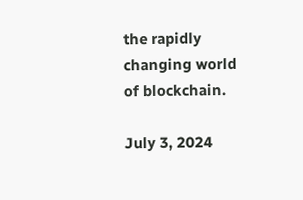the rapidly changing world of blockchain.

July 3, 2024